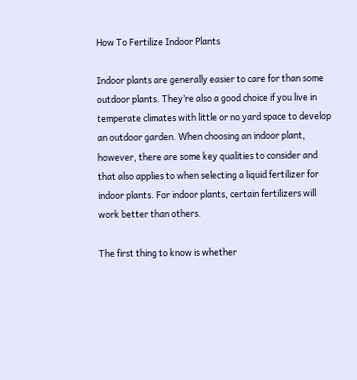How To Fertilize Indoor Plants

Indoor plants are generally easier to care for than some outdoor plants. They’re also a good choice if you live in temperate climates with little or no yard space to develop an outdoor garden. When choosing an indoor plant, however, there are some key qualities to consider and that also applies to when selecting a liquid fertilizer for indoor plants. For indoor plants, certain fertilizers will work better than others.

The first thing to know is whether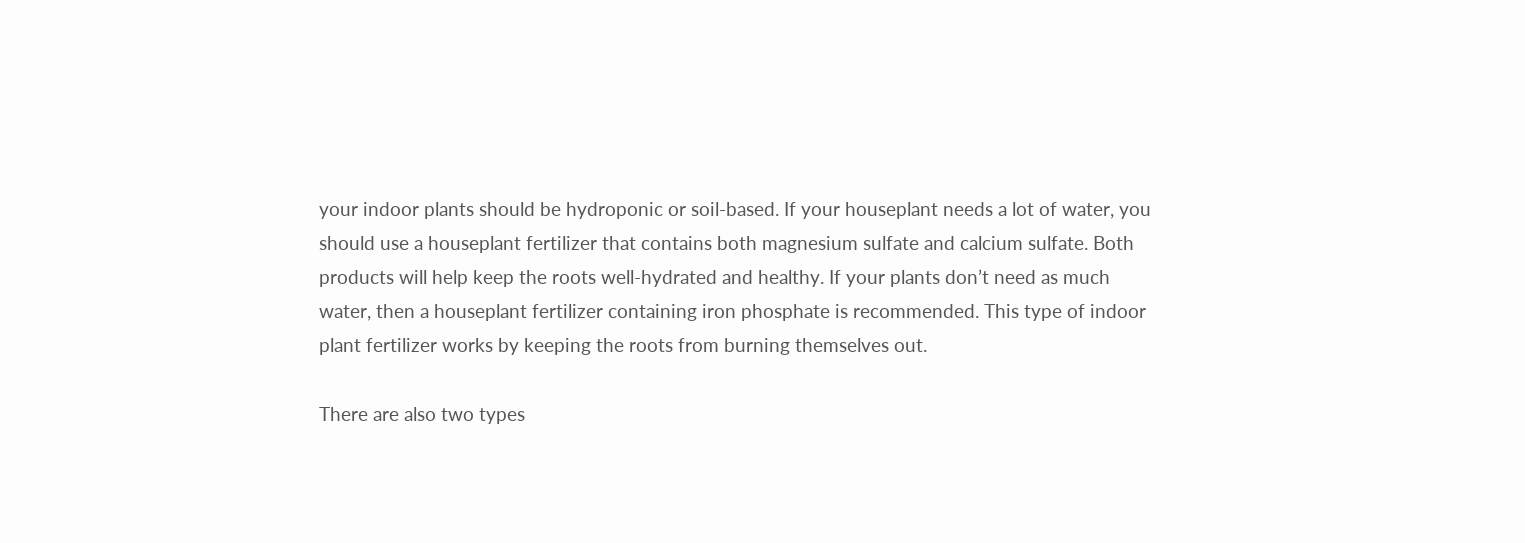your indoor plants should be hydroponic or soil-based. If your houseplant needs a lot of water, you should use a houseplant fertilizer that contains both magnesium sulfate and calcium sulfate. Both products will help keep the roots well-hydrated and healthy. If your plants don’t need as much water, then a houseplant fertilizer containing iron phosphate is recommended. This type of indoor plant fertilizer works by keeping the roots from burning themselves out.

There are also two types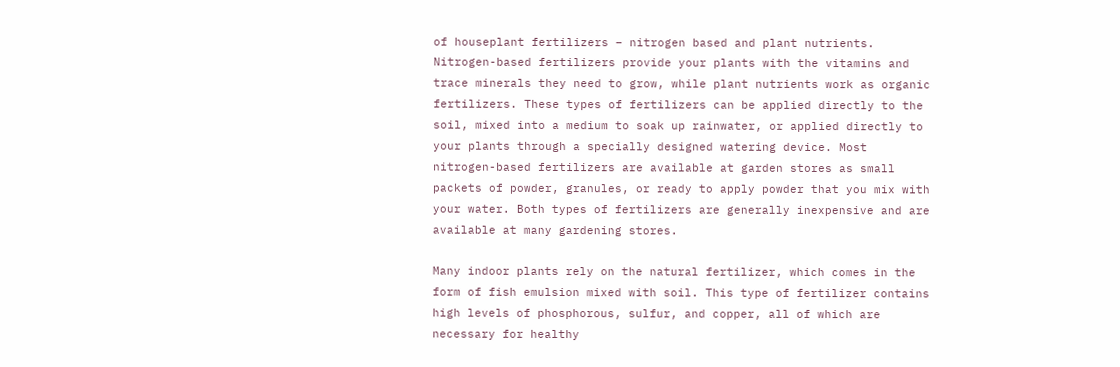of houseplant fertilizers – nitrogen based and plant nutrients. Nitrogen-based fertilizers provide your plants with the vitamins and trace minerals they need to grow, while plant nutrients work as organic fertilizers. These types of fertilizers can be applied directly to the soil, mixed into a medium to soak up rainwater, or applied directly to your plants through a specially designed watering device. Most nitrogen-based fertilizers are available at garden stores as small packets of powder, granules, or ready to apply powder that you mix with your water. Both types of fertilizers are generally inexpensive and are available at many gardening stores.

Many indoor plants rely on the natural fertilizer, which comes in the form of fish emulsion mixed with soil. This type of fertilizer contains high levels of phosphorous, sulfur, and copper, all of which are necessary for healthy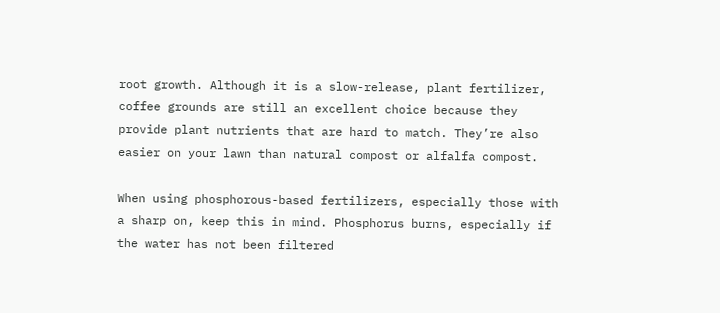root growth. Although it is a slow-release, plant fertilizer, coffee grounds are still an excellent choice because they provide plant nutrients that are hard to match. They’re also easier on your lawn than natural compost or alfalfa compost.

When using phosphorous-based fertilizers, especially those with a sharp on, keep this in mind. Phosphorus burns, especially if the water has not been filtered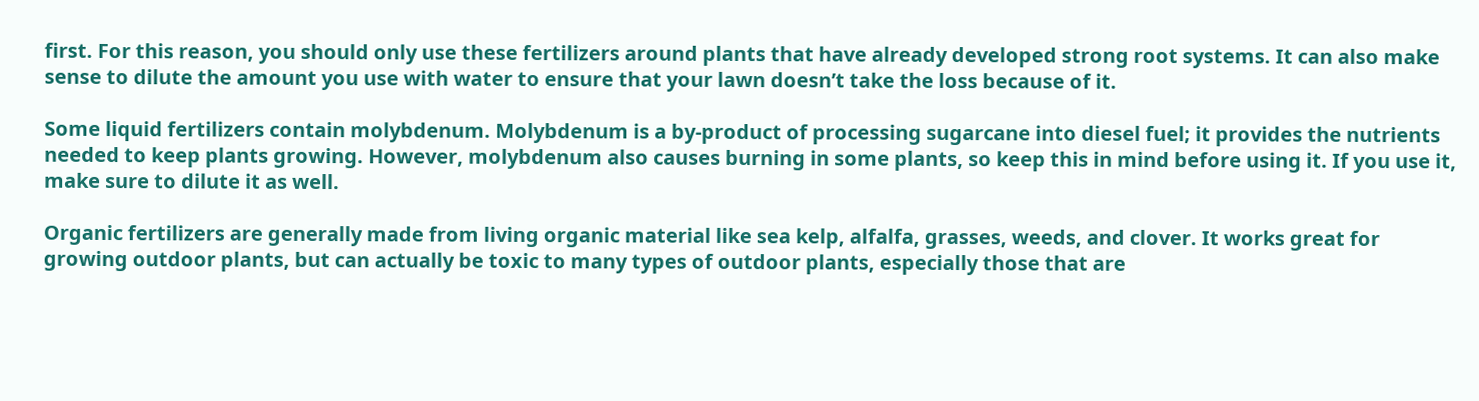first. For this reason, you should only use these fertilizers around plants that have already developed strong root systems. It can also make sense to dilute the amount you use with water to ensure that your lawn doesn’t take the loss because of it.

Some liquid fertilizers contain molybdenum. Molybdenum is a by-product of processing sugarcane into diesel fuel; it provides the nutrients needed to keep plants growing. However, molybdenum also causes burning in some plants, so keep this in mind before using it. If you use it, make sure to dilute it as well.

Organic fertilizers are generally made from living organic material like sea kelp, alfalfa, grasses, weeds, and clover. It works great for growing outdoor plants, but can actually be toxic to many types of outdoor plants, especially those that are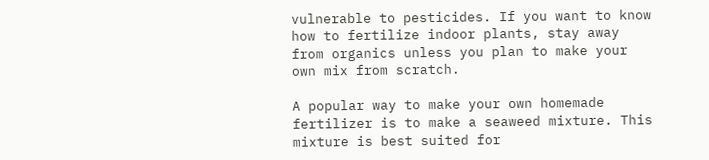vulnerable to pesticides. If you want to know how to fertilize indoor plants, stay away from organics unless you plan to make your own mix from scratch.

A popular way to make your own homemade fertilizer is to make a seaweed mixture. This mixture is best suited for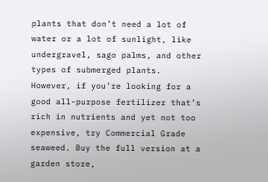plants that don’t need a lot of water or a lot of sunlight, like undergravel, sago palms, and other types of submerged plants. However, if you’re looking for a good all-purpose fertilizer that’s rich in nutrients and yet not too expensive, try Commercial Grade seaweed. Buy the full version at a garden store,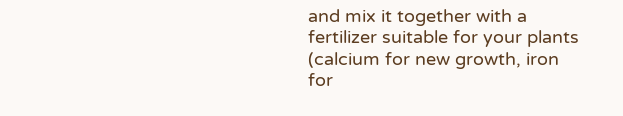and mix it together with a fertilizer suitable for your plants (calcium for new growth, iron for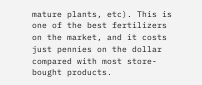mature plants, etc). This is one of the best fertilizers on the market, and it costs just pennies on the dollar compared with most store-bought products.